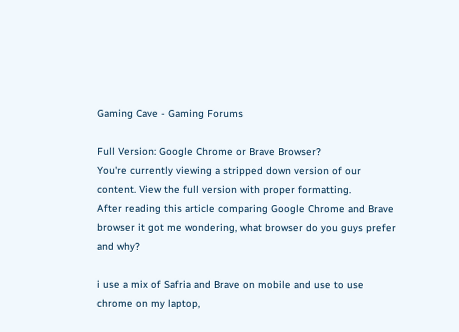Gaming Cave - Gaming Forums

Full Version: Google Chrome or Brave Browser?
You're currently viewing a stripped down version of our content. View the full version with proper formatting.
After reading this article comparing Google Chrome and Brave browser it got me wondering, what browser do you guys prefer and why?

i use a mix of Safria and Brave on mobile and use to use chrome on my laptop,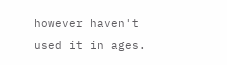however haven't used it in ages.